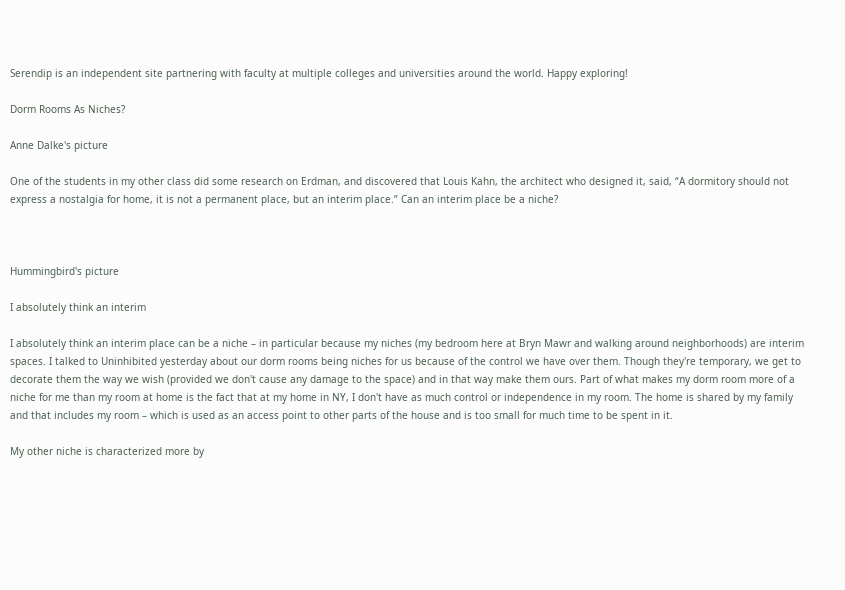Serendip is an independent site partnering with faculty at multiple colleges and universities around the world. Happy exploring!

Dorm Rooms As Niches?

Anne Dalke's picture

One of the students in my other class did some research on Erdman, and discovered that Louis Kahn, the architect who designed it, said, “A dormitory should not express a nostalgia for home, it is not a permanent place, but an interim place.” Can an interim place be a niche?



Hummingbird's picture

I absolutely think an interim

I absolutely think an interim place can be a niche – in particular because my niches (my bedroom here at Bryn Mawr and walking around neighborhoods) are interim spaces. I talked to Uninhibited yesterday about our dorm rooms being niches for us because of the control we have over them. Though they're temporary, we get to decorate them the way we wish (provided we don't cause any damage to the space) and in that way make them ours. Part of what makes my dorm room more of a niche for me than my room at home is the fact that at my home in NY, I don't have as much control or independence in my room. The home is shared by my family and that includes my room – which is used as an access point to other parts of the house and is too small for much time to be spent in it.

My other niche is characterized more by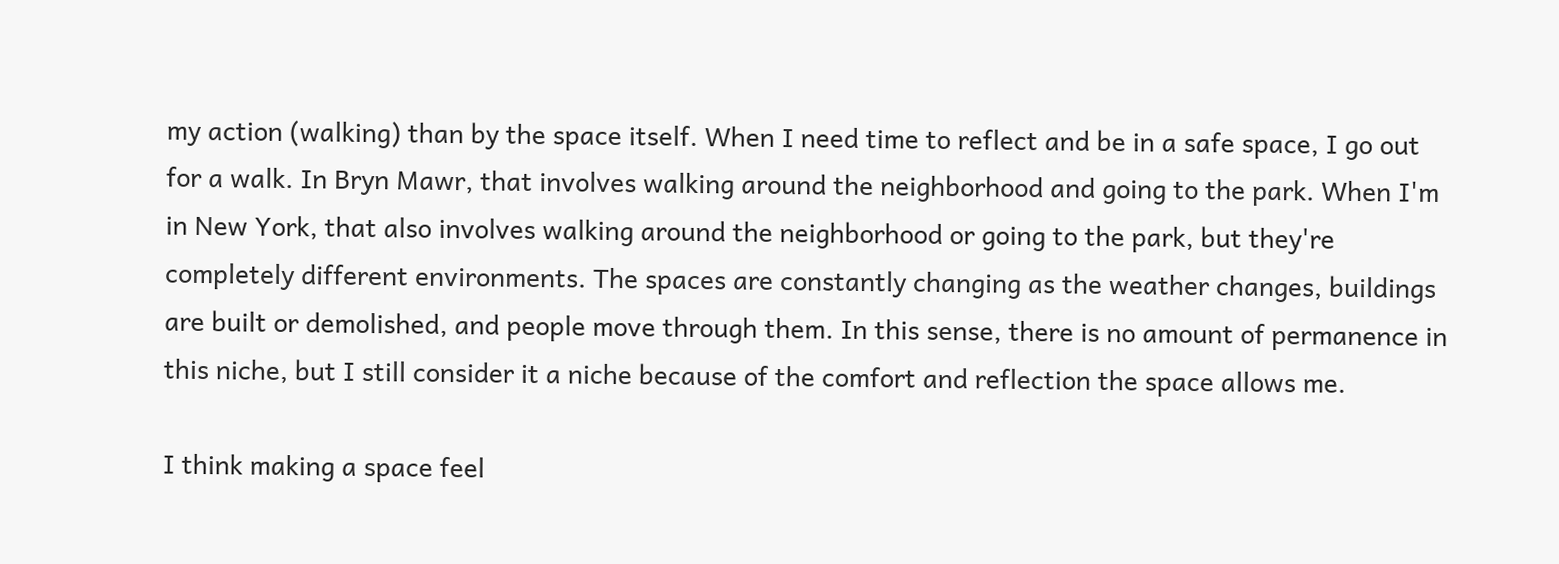my action (walking) than by the space itself. When I need time to reflect and be in a safe space, I go out for a walk. In Bryn Mawr, that involves walking around the neighborhood and going to the park. When I'm in New York, that also involves walking around the neighborhood or going to the park, but they're completely different environments. The spaces are constantly changing as the weather changes, buildings are built or demolished, and people move through them. In this sense, there is no amount of permanence in this niche, but I still consider it a niche because of the comfort and reflection the space allows me.

I think making a space feel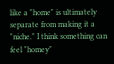like a "home" is ultimately separate from making it a "niche." I think something can feel "homey"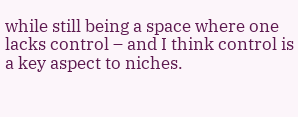while still being a space where one lacks control – and I think control is a key aspect to niches.